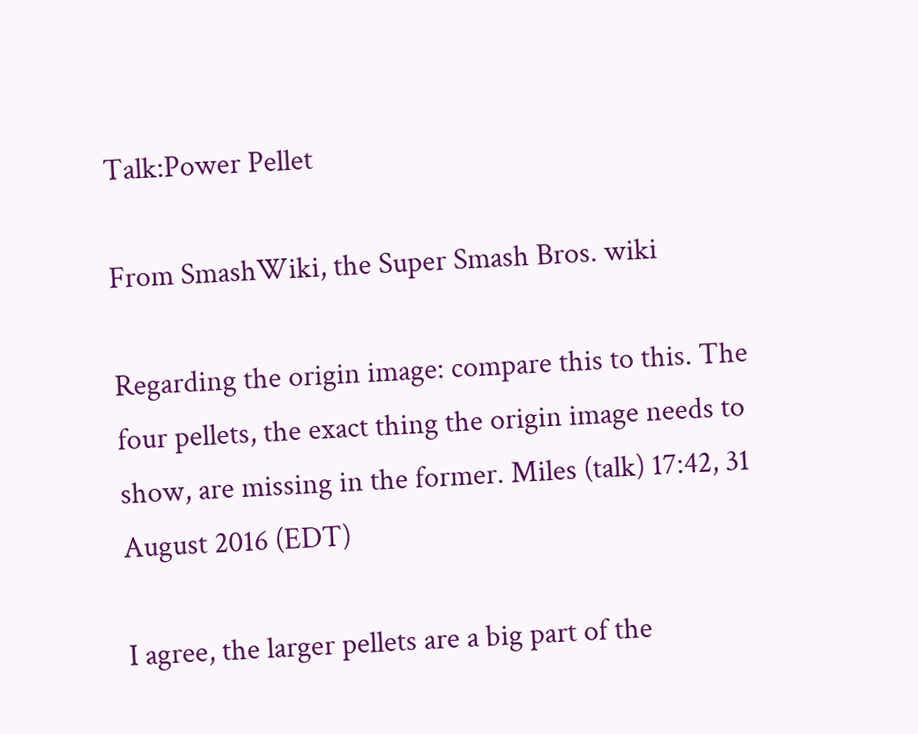Talk:Power Pellet

From SmashWiki, the Super Smash Bros. wiki

Regarding the origin image: compare this to this. The four pellets, the exact thing the origin image needs to show, are missing in the former. Miles (talk) 17:42, 31 August 2016 (EDT)

I agree, the larger pellets are a big part of the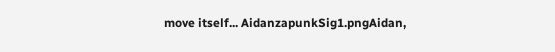move itself... AidanzapunkSig1.pngAidan,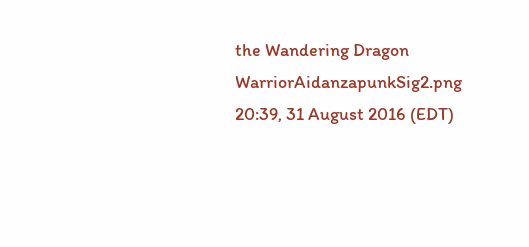the Wandering Dragon WarriorAidanzapunkSig2.png 20:39, 31 August 2016 (EDT)